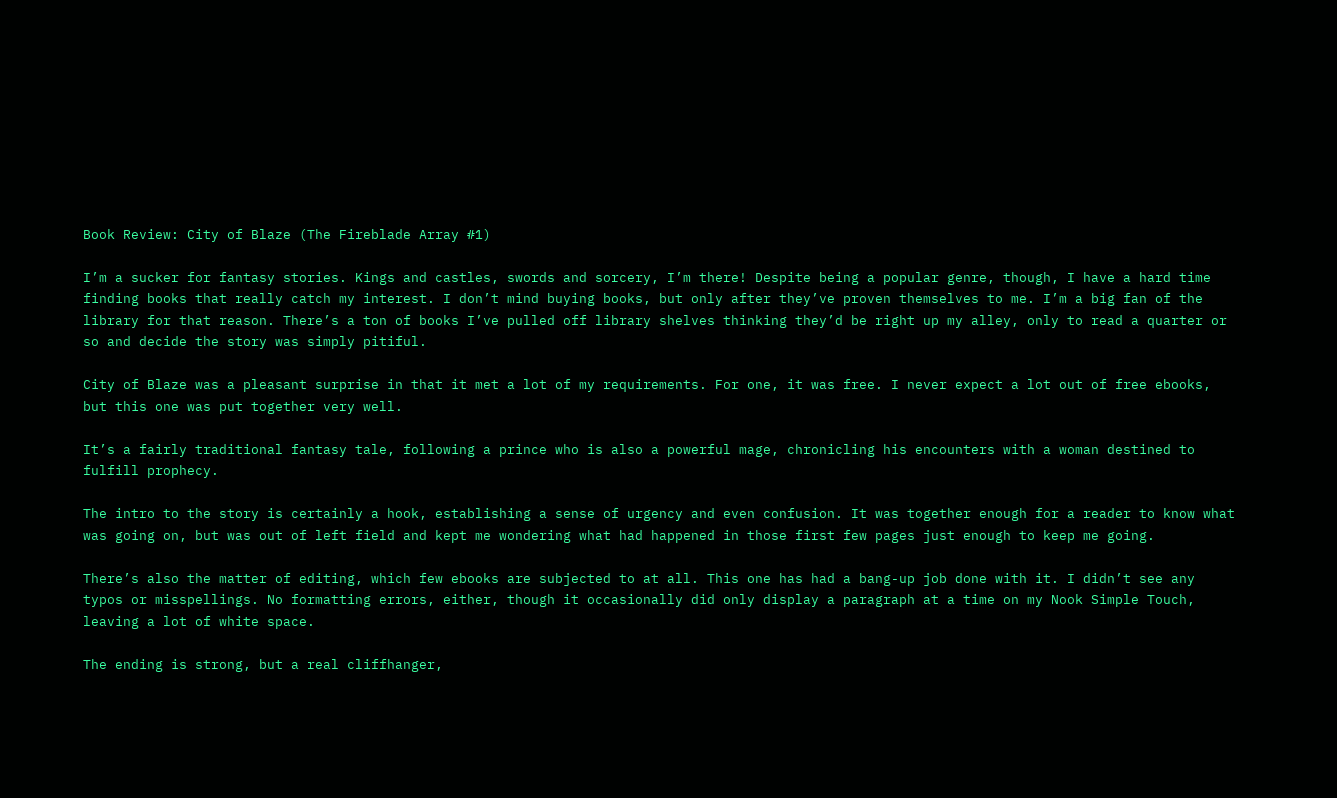Book Review: City of Blaze (The Fireblade Array #1)

I’m a sucker for fantasy stories. Kings and castles, swords and sorcery, I’m there! Despite being a popular genre, though, I have a hard time finding books that really catch my interest. I don’t mind buying books, but only after they’ve proven themselves to me. I’m a big fan of the library for that reason. There’s a ton of books I’ve pulled off library shelves thinking they’d be right up my alley, only to read a quarter or so and decide the story was simply pitiful.

City of Blaze was a pleasant surprise in that it met a lot of my requirements. For one, it was free. I never expect a lot out of free ebooks, but this one was put together very well.

It’s a fairly traditional fantasy tale, following a prince who is also a powerful mage, chronicling his encounters with a woman destined to fulfill prophecy.

The intro to the story is certainly a hook, establishing a sense of urgency and even confusion. It was together enough for a reader to know what was going on, but was out of left field and kept me wondering what had happened in those first few pages just enough to keep me going.

There’s also the matter of editing, which few ebooks are subjected to at all. This one has had a bang-up job done with it. I didn’t see any typos or misspellings. No formatting errors, either, though it occasionally did only display a paragraph at a time on my Nook Simple Touch, leaving a lot of white space.

The ending is strong, but a real cliffhanger,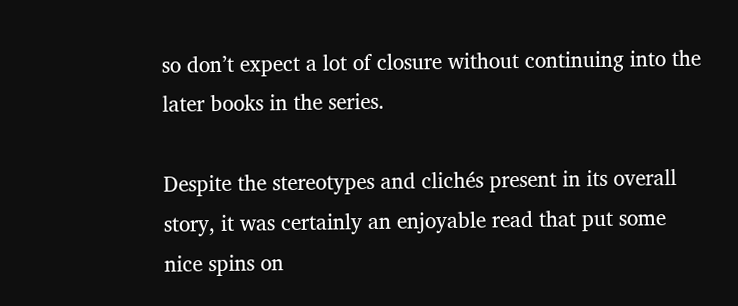so don’t expect a lot of closure without continuing into the later books in the series.

Despite the stereotypes and clichés present in its overall story, it was certainly an enjoyable read that put some nice spins on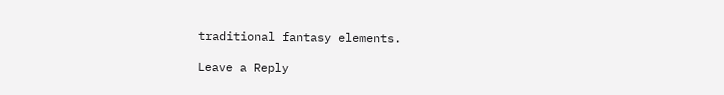traditional fantasy elements.

Leave a Reply